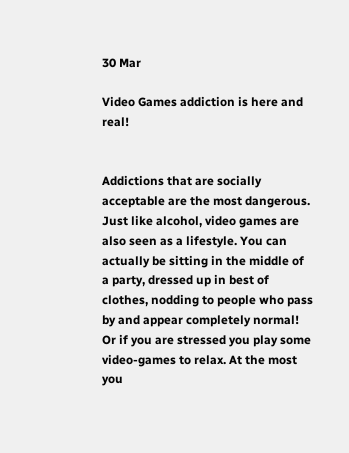30 Mar

Video Games addiction is here and real!


Addictions that are socially acceptable are the most dangerous. Just like alcohol, video games are also seen as a lifestyle. You can actually be sitting in the middle of a party, dressed up in best of clothes, nodding to people who pass by and appear completely normal! Or if you are stressed you play some video-games to relax. At the most you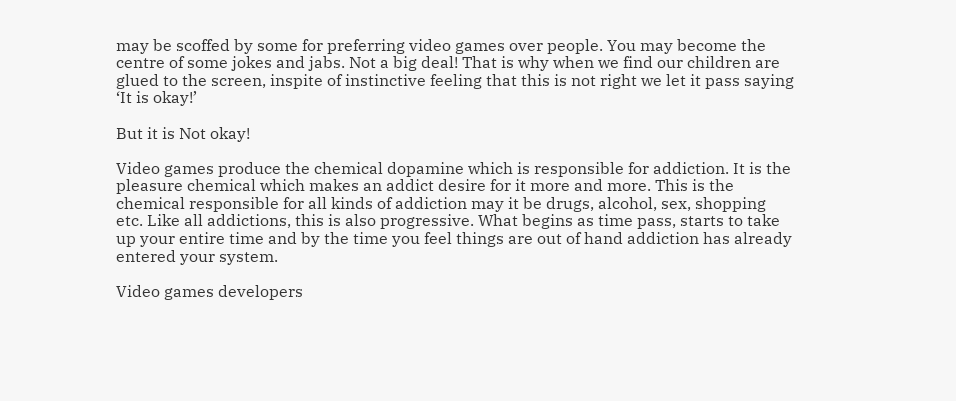may be scoffed by some for preferring video games over people. You may become the centre of some jokes and jabs. Not a big deal! That is why when we find our children are glued to the screen, inspite of instinctive feeling that this is not right we let it pass saying ‘It is okay!’

But it is Not okay!

Video games produce the chemical dopamine which is responsible for addiction. It is the pleasure chemical which makes an addict desire for it more and more. This is the chemical responsible for all kinds of addiction may it be drugs, alcohol, sex, shopping etc. Like all addictions, this is also progressive. What begins as time pass, starts to take up your entire time and by the time you feel things are out of hand addiction has already entered your system.

Video games developers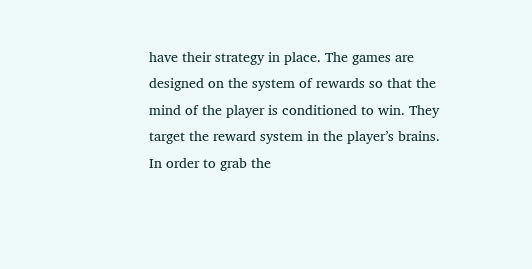have their strategy in place. The games are designed on the system of rewards so that the mind of the player is conditioned to win. They target the reward system in the player’s brains. In order to grab the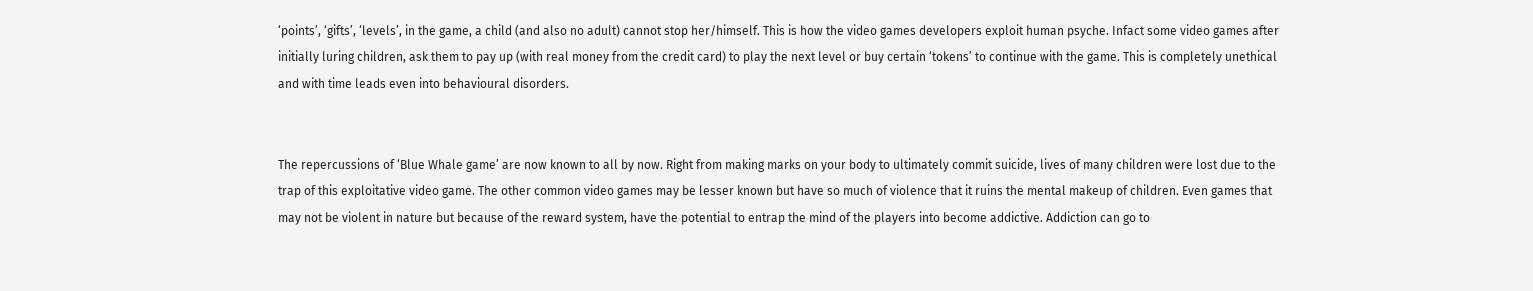‘points’, ‘gifts’, ‘levels’, in the game, a child (and also no adult) cannot stop her/himself. This is how the video games developers exploit human psyche. Infact some video games after initially luring children, ask them to pay up (with real money from the credit card) to play the next level or buy certain ‘tokens’ to continue with the game. This is completely unethical and with time leads even into behavioural disorders.


The repercussions of ‘Blue Whale game’ are now known to all by now. Right from making marks on your body to ultimately commit suicide, lives of many children were lost due to the trap of this exploitative video game. The other common video games may be lesser known but have so much of violence that it ruins the mental makeup of children. Even games that may not be violent in nature but because of the reward system, have the potential to entrap the mind of the players into become addictive. Addiction can go to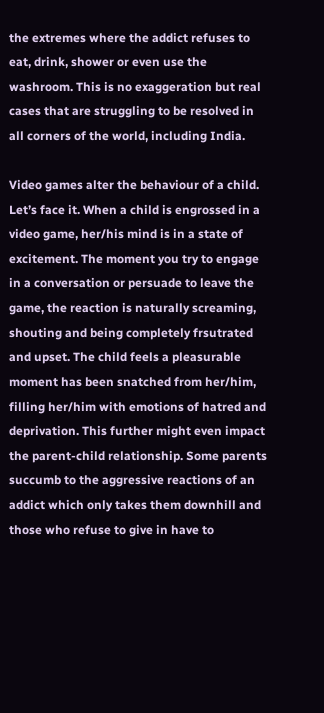the extremes where the addict refuses to eat, drink, shower or even use the washroom. This is no exaggeration but real cases that are struggling to be resolved in all corners of the world, including India.

Video games alter the behaviour of a child. Let’s face it. When a child is engrossed in a video game, her/his mind is in a state of excitement. The moment you try to engage in a conversation or persuade to leave the game, the reaction is naturally screaming, shouting and being completely frsutrated and upset. The child feels a pleasurable moment has been snatched from her/him, filling her/him with emotions of hatred and deprivation. This further might even impact the parent-child relationship. Some parents succumb to the aggressive reactions of an addict which only takes them downhill and those who refuse to give in have to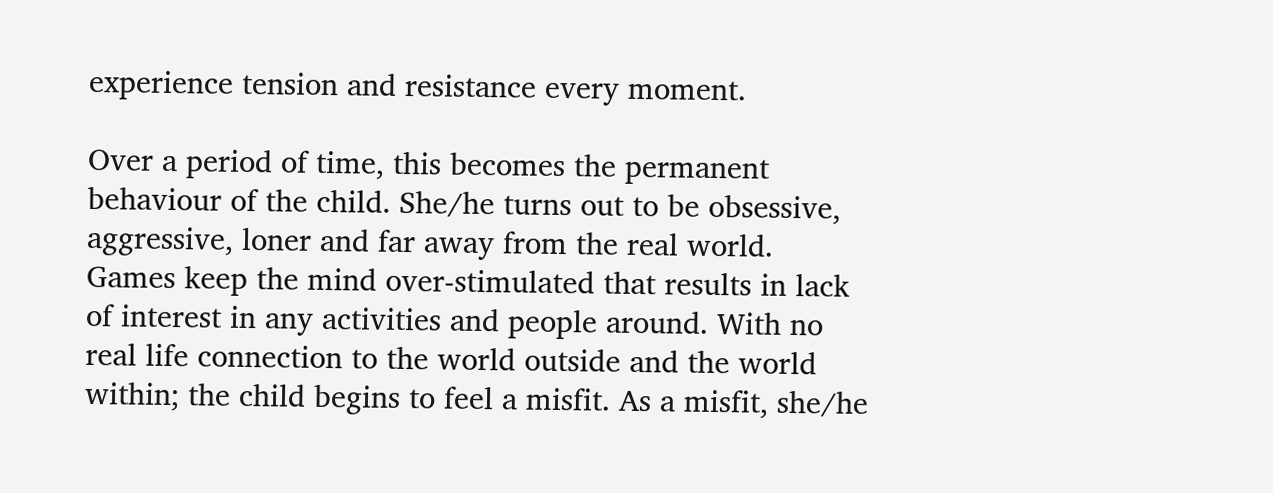experience tension and resistance every moment.

Over a period of time, this becomes the permanent behaviour of the child. She/he turns out to be obsessive, aggressive, loner and far away from the real world. Games keep the mind over-stimulated that results in lack of interest in any activities and people around. With no real life connection to the world outside and the world within; the child begins to feel a misfit. As a misfit, she/he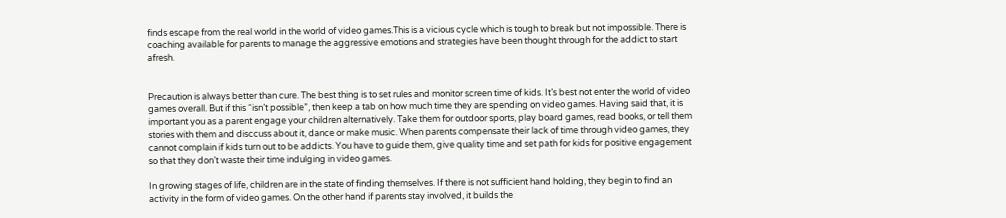finds escape from the real world in the world of video games.This is a vicious cycle which is tough to break but not impossible. There is coaching available for parents to manage the aggressive emotions and strategies have been thought through for the addict to start afresh.


Precaution is always better than cure. The best thing is to set rules and monitor screen time of kids. It’s best not enter the world of video games overall. But if this “isn’t possible”, then keep a tab on how much time they are spending on video games. Having said that, it is important you as a parent engage your children alternatively. Take them for outdoor sports, play board games, read books, or tell them stories with them and disccuss about it, dance or make music. When parents compensate their lack of time through video games, they cannot complain if kids turn out to be addicts. You have to guide them, give quality time and set path for kids for positive engagement so that they don’t waste their time indulging in video games.

In growing stages of life, children are in the state of finding themselves. If there is not sufficient hand holding, they begin to find an activity in the form of video games. On the other hand if parents stay involved, it builds the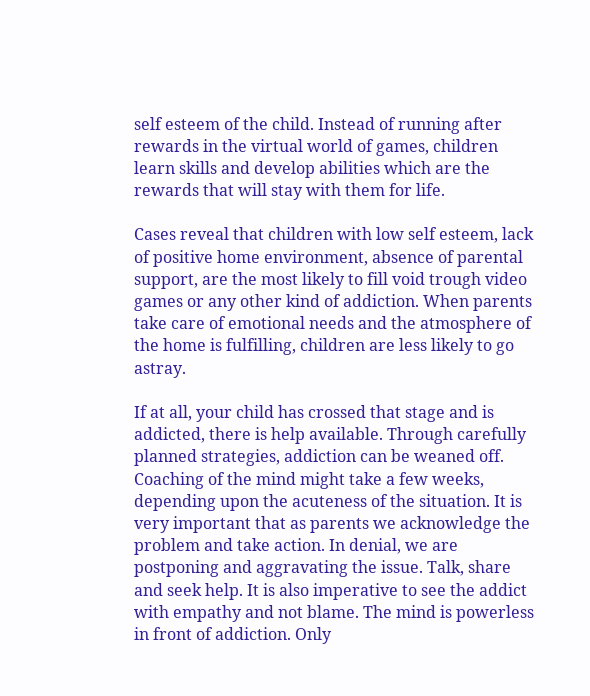self esteem of the child. Instead of running after rewards in the virtual world of games, children learn skills and develop abilities which are the rewards that will stay with them for life.

Cases reveal that children with low self esteem, lack of positive home environment, absence of parental support, are the most likely to fill void trough video games or any other kind of addiction. When parents take care of emotional needs and the atmosphere of the home is fulfilling, children are less likely to go astray.

If at all, your child has crossed that stage and is addicted, there is help available. Through carefully planned strategies, addiction can be weaned off. Coaching of the mind might take a few weeks, depending upon the acuteness of the situation. It is very important that as parents we acknowledge the problem and take action. In denial, we are postponing and aggravating the issue. Talk, share and seek help. It is also imperative to see the addict with empathy and not blame. The mind is powerless in front of addiction. Only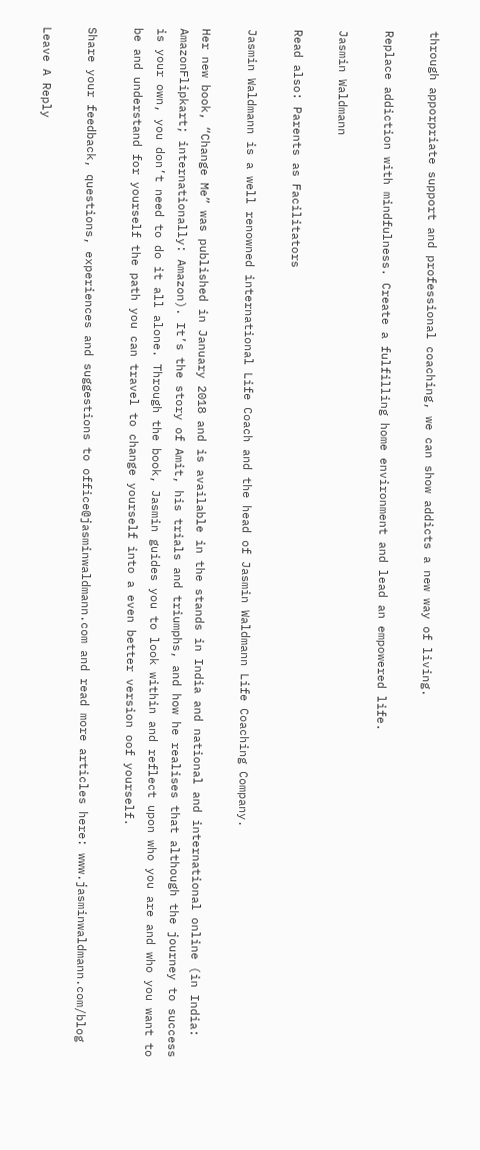through apporpriate support and professional coaching, we can show addicts a new way of living.

Replace addiction with mindfulness. Create a fulfilling home environment and lead an empowered life.

Jasmin Waldmann

Read also: Parents as Facilitators

Jasmin Waldmann is a well renowned international Life Coach and the head of Jasmin Waldmann Life Coaching Company.

Her new book, “Change Me” was published in January 2018 and is available in the stands in India and national and international online (in India: AmazonFlipkart; internationally: Amazon). It’s the story of Amit, his trials and triumphs, and how he realises that although the journey to success is your own, you don’t need to do it all alone. Through the book, Jasmin guides you to look within and reflect upon who you are and who you want to be and understand for yourself the path you can travel to change yourself into a even better version oof yourself.

Share your feedback, questions, experiences and suggestions to office@jasminwaldmann.com and read more articles here: www.jasminwaldmann.com/blog

Leave A Reply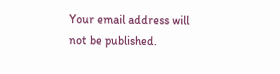Your email address will not be published.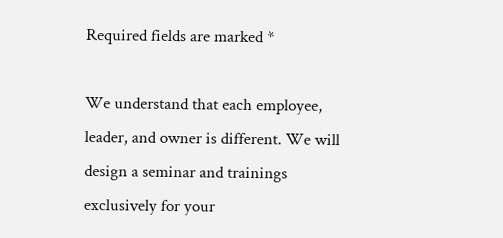Required fields are marked *

We understand that each employee, leader, and owner is different. We will design a seminar and trainings exclusively for your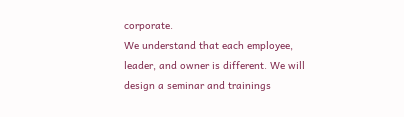corporate.
We understand that each employee, leader, and owner is different. We will design a seminar and trainings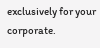exclusively for your corporate.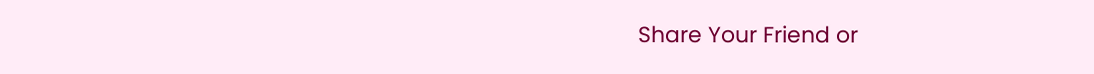Share Your Friend or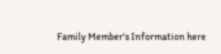Family Member's Information here